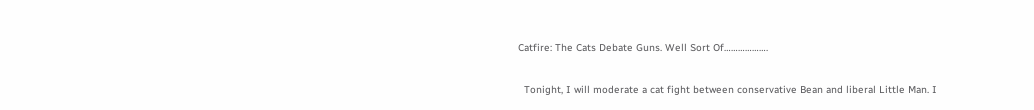Catfire: The Cats Debate Guns. Well Sort Of……………….

  Tonight, I will moderate a cat fight between conservative Bean and liberal Little Man. I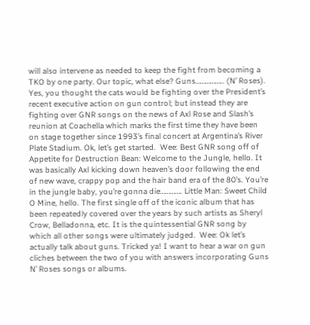will also intervene as needed to keep the fight from becoming a TKO by one party. Our topic, what else? Guns…………….. (N’ Roses). Yes, you thought the cats would be fighting over the President’s recent executive action on gun control; but instead they are fighting over GNR songs on the news of Axl Rose and Slash’s reunion at Coachella which marks the first time they have been on stage together since 1993’s final concert at Argentina’s River Plate Stadium. Ok, let’s get started.  Wee: Best GNR song off of Appetite for Destruction Bean: Welcome to the Jungle, hello. It was basically Axl kicking down heaven’s door following the end of new wave, crappy pop and the hair band era of the 80’s. You’re in the jungle baby, you’re gonna die…………. Little Man: Sweet Child O Mine, hello. The first single off of the iconic album that has been repeatedly covered over the years by such artists as Sheryl Crow, Belladonna, etc. It is the quintessential GNR song by which all other songs were ultimately judged.  Wee: Ok let’s actually talk about guns. Tricked ya! I want to hear a war on gun cliches between the two of you with answers incorporating Guns N’ Roses songs or albums.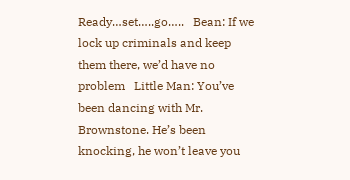Ready…set…..go…..   Bean: If we lock up criminals and keep them there, we’d have no problem   Little Man: You’ve been dancing with Mr. Brownstone. He’s been knocking, he won’t leave you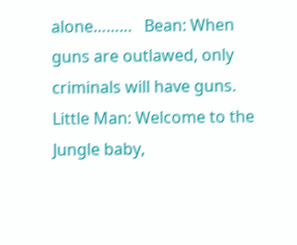alone………   Bean: When guns are outlawed, only criminals will have guns.   Little Man: Welcome to the Jungle baby,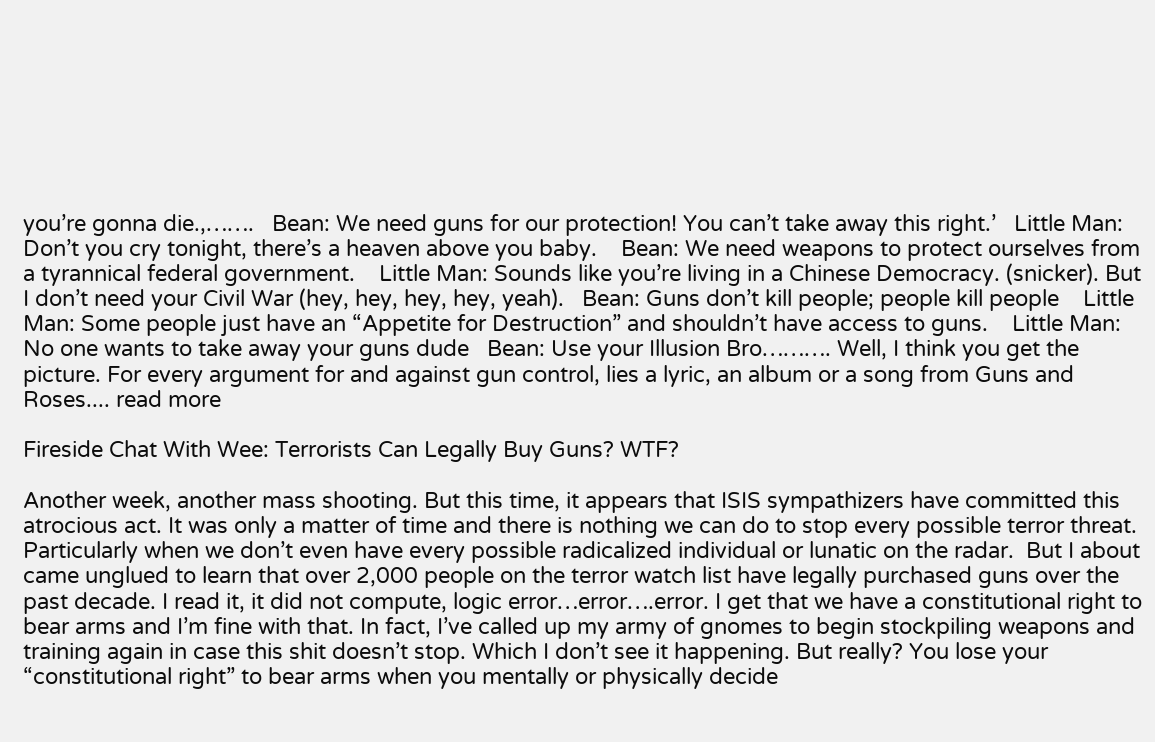you’re gonna die.,…….   Bean: We need guns for our protection! You can’t take away this right.’   Little Man: Don’t you cry tonight, there’s a heaven above you baby.    Bean: We need weapons to protect ourselves from a tyrannical federal government.    Little Man: Sounds like you’re living in a Chinese Democracy. (snicker). But I don’t need your Civil War (hey, hey, hey, hey, yeah).   Bean: Guns don’t kill people; people kill people    Little Man: Some people just have an “Appetite for Destruction” and shouldn’t have access to guns.    Little Man: No one wants to take away your guns dude   Bean: Use your Illusion Bro………. Well, I think you get the picture. For every argument for and against gun control, lies a lyric, an album or a song from Guns and Roses.... read more

Fireside Chat With Wee: Terrorists Can Legally Buy Guns? WTF?

Another week, another mass shooting. But this time, it appears that ISIS sympathizers have committed this atrocious act. It was only a matter of time and there is nothing we can do to stop every possible terror threat. Particularly when we don’t even have every possible radicalized individual or lunatic on the radar.  But I about came unglued to learn that over 2,000 people on the terror watch list have legally purchased guns over the past decade. I read it, it did not compute, logic error…error….error. I get that we have a constitutional right to bear arms and I’m fine with that. In fact, I’ve called up my army of gnomes to begin stockpiling weapons and training again in case this shit doesn’t stop. Which I don’t see it happening. But really? You lose your “constitutional right” to bear arms when you mentally or physically decide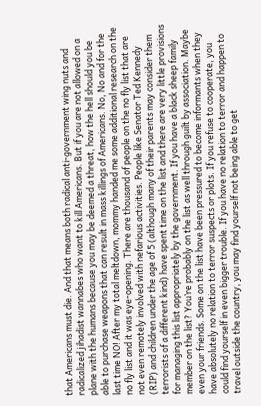that Americans must die. And that means both radical anti-government wing nuts and radicalized jihadist wannabes who want to kill Americans. But if you are not allowed on a plane with the humans because you may be deemed a threat, how the hell should you be able to purchase weapons that can result in mass killings of Americans. No, No and for the last time NO! After my total meltdown, mommy handed me some additional research on the no fly list and it was eye-opening. There are thousand of people on the no fly list that are not even remotely involved with nefarious activities. People like Senator Ted Kennedy  (RIP) and children under the age of 5 (although many of their parents may consider them terrorists of a different kind) have spent time on the list and there are very little provisions for managing this list appropriately by the government. If you have a black sheep family member on the list? You’re probably on the list as well through guilt by association. Maybe even your friends. Some on the list have been pressured to become informants when they have absolutely no relation to terror suspects or plots. If you refuse to cooperate, you could find yourself in even bigger trouble. If you have no relation to terror and happen to travel outside the country, you may find yourself not being able to get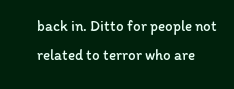back in. Ditto for people not related to terror who are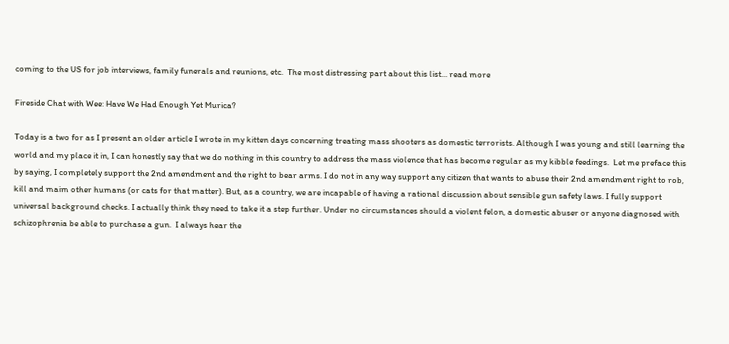coming to the US for job interviews, family funerals and reunions, etc.  The most distressing part about this list... read more

Fireside Chat with Wee: Have We Had Enough Yet Murica?

Today is a two for as I present an older article I wrote in my kitten days concerning treating mass shooters as domestic terrorists. Although I was young and still learning the world and my place it in, I can honestly say that we do nothing in this country to address the mass violence that has become regular as my kibble feedings.  Let me preface this by saying, I completely support the 2nd amendment and the right to bear arms. I do not in any way support any citizen that wants to abuse their 2nd amendment right to rob, kill and maim other humans (or cats for that matter). But, as a country, we are incapable of having a rational discussion about sensible gun safety laws. I fully support universal background checks. I actually think they need to take it a step further. Under no circumstances should a violent felon, a domestic abuser or anyone diagnosed with schizophrenia be able to purchase a gun.  I always hear the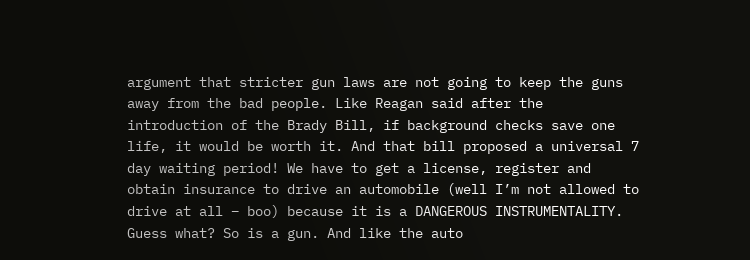argument that stricter gun laws are not going to keep the guns away from the bad people. Like Reagan said after the introduction of the Brady Bill, if background checks save one life, it would be worth it. And that bill proposed a universal 7 day waiting period! We have to get a license, register and obtain insurance to drive an automobile (well I’m not allowed to drive at all – boo) because it is a DANGEROUS INSTRUMENTALITY. Guess what? So is a gun. And like the auto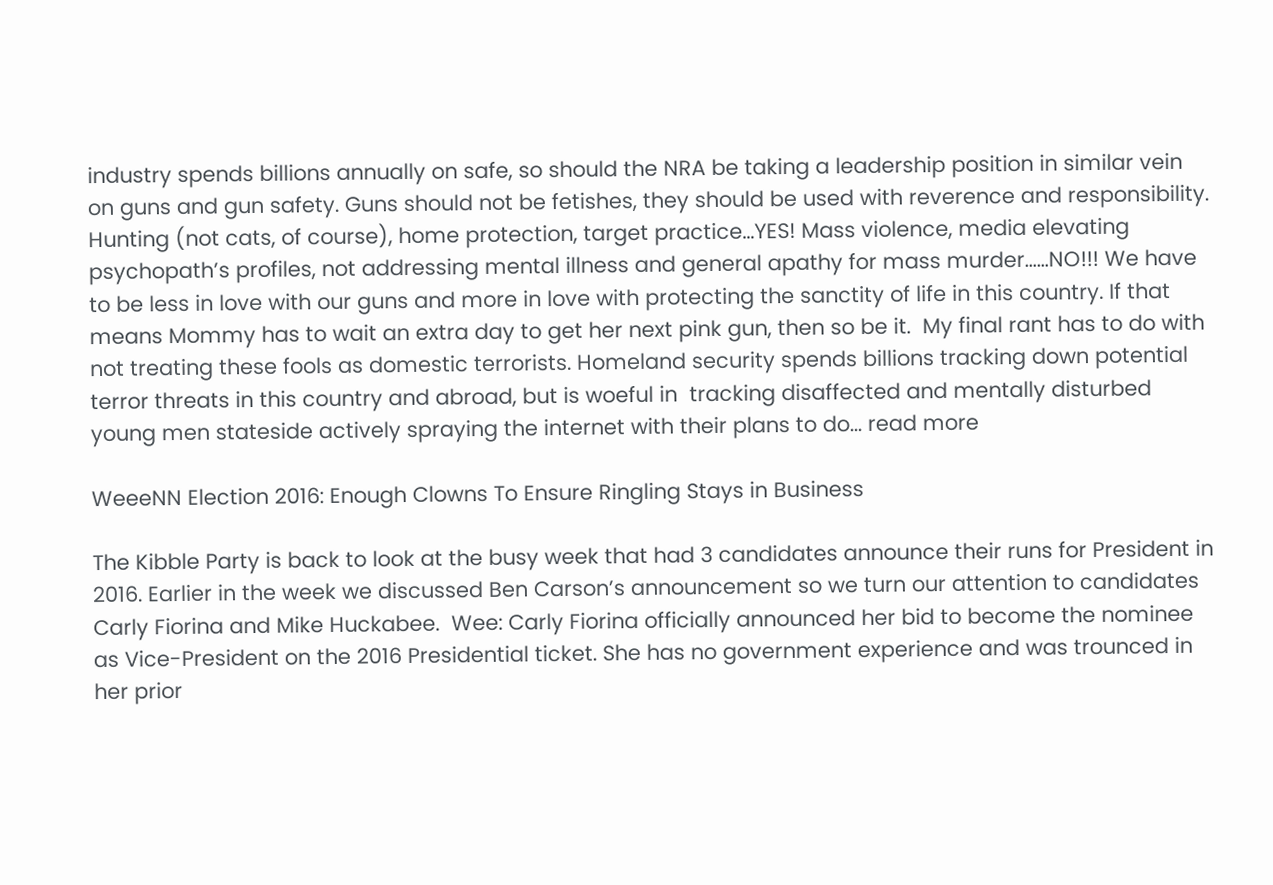industry spends billions annually on safe, so should the NRA be taking a leadership position in similar vein on guns and gun safety. Guns should not be fetishes, they should be used with reverence and responsibility. Hunting (not cats, of course), home protection, target practice…YES! Mass violence, media elevating psychopath’s profiles, not addressing mental illness and general apathy for mass murder……NO!!! We have to be less in love with our guns and more in love with protecting the sanctity of life in this country. If that means Mommy has to wait an extra day to get her next pink gun, then so be it.  My final rant has to do with not treating these fools as domestic terrorists. Homeland security spends billions tracking down potential terror threats in this country and abroad, but is woeful in  tracking disaffected and mentally disturbed young men stateside actively spraying the internet with their plans to do... read more

WeeeNN Election 2016: Enough Clowns To Ensure Ringling Stays in Business

The Kibble Party is back to look at the busy week that had 3 candidates announce their runs for President in 2016. Earlier in the week we discussed Ben Carson’s announcement so we turn our attention to candidates Carly Fiorina and Mike Huckabee.  Wee: Carly Fiorina officially announced her bid to become the nominee as Vice-President on the 2016 Presidential ticket. She has no government experience and was trounced in her prior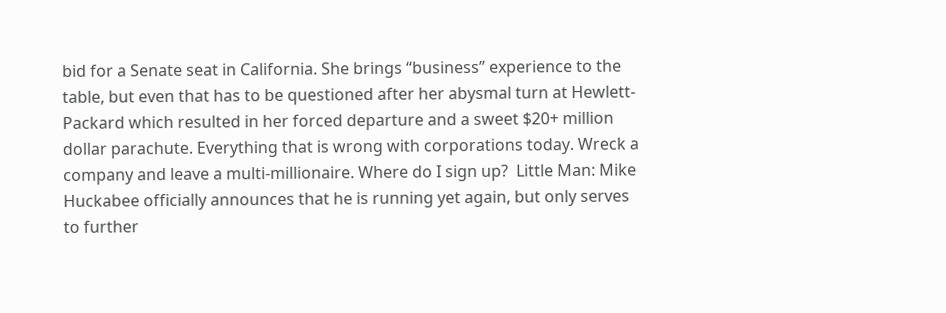bid for a Senate seat in California. She brings “business” experience to the table, but even that has to be questioned after her abysmal turn at Hewlett- Packard which resulted in her forced departure and a sweet $20+ million dollar parachute. Everything that is wrong with corporations today. Wreck a company and leave a multi-millionaire. Where do I sign up?  Little Man: Mike Huckabee officially announces that he is running yet again, but only serves to further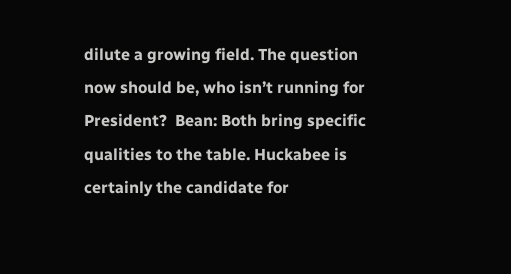dilute a growing field. The question now should be, who isn’t running for President?  Bean: Both bring specific qualities to the table. Huckabee is certainly the candidate for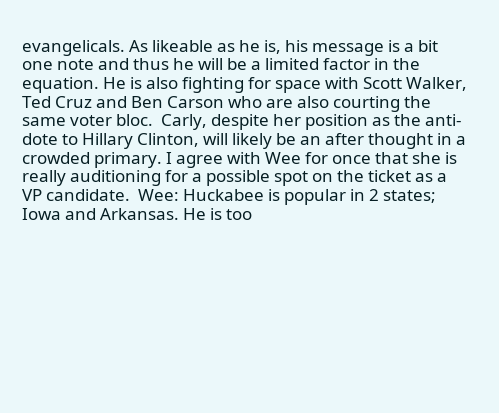evangelicals. As likeable as he is, his message is a bit one note and thus he will be a limited factor in the equation. He is also fighting for space with Scott Walker, Ted Cruz and Ben Carson who are also courting the same voter bloc.  Carly, despite her position as the anti-dote to Hillary Clinton, will likely be an after thought in a crowded primary. I agree with Wee for once that she is really auditioning for a possible spot on the ticket as a VP candidate.  Wee: Huckabee is popular in 2 states; Iowa and Arkansas. He is too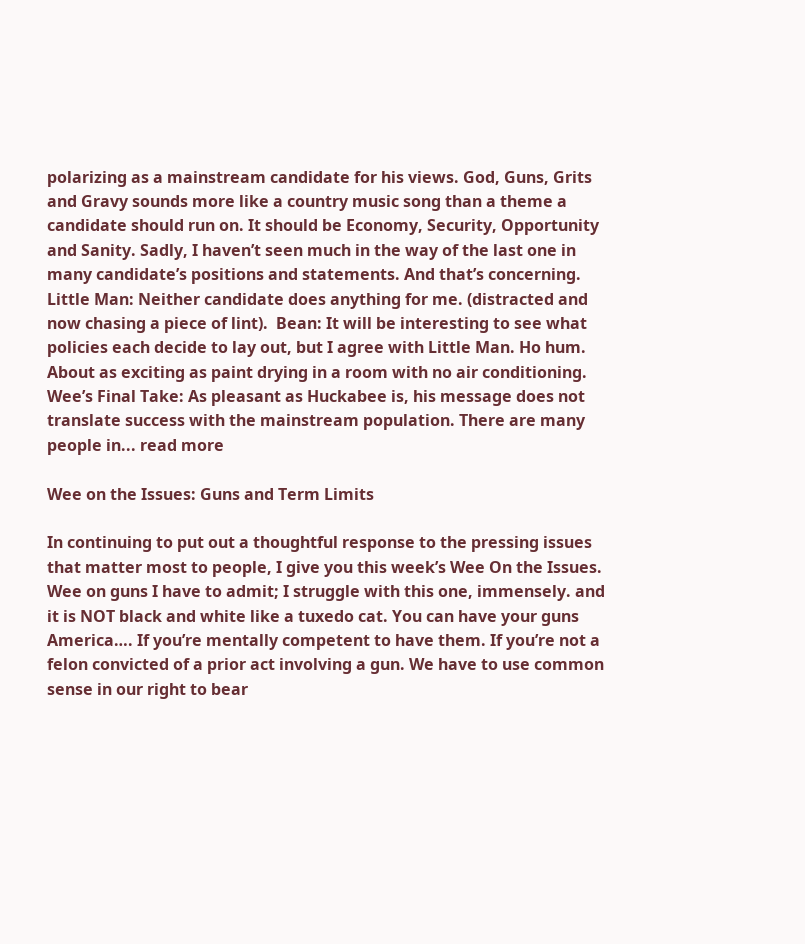polarizing as a mainstream candidate for his views. God, Guns, Grits and Gravy sounds more like a country music song than a theme a candidate should run on. It should be Economy, Security, Opportunity and Sanity. Sadly, I haven’t seen much in the way of the last one in many candidate’s positions and statements. And that’s concerning. Little Man: Neither candidate does anything for me. (distracted and now chasing a piece of lint).  Bean: It will be interesting to see what policies each decide to lay out, but I agree with Little Man. Ho hum. About as exciting as paint drying in a room with no air conditioning.  Wee’s Final Take: As pleasant as Huckabee is, his message does not translate success with the mainstream population. There are many people in... read more

Wee on the Issues: Guns and Term Limits

In continuing to put out a thoughtful response to the pressing issues that matter most to people, I give you this week’s Wee On the Issues. Wee on guns I have to admit; I struggle with this one, immensely. and it is NOT black and white like a tuxedo cat. You can have your guns America…. If you’re mentally competent to have them. If you’re not a felon convicted of a prior act involving a gun. We have to use common sense in our right to bear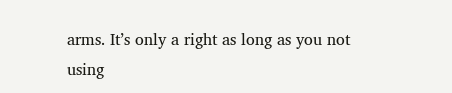arms. It’s only a right as long as you not using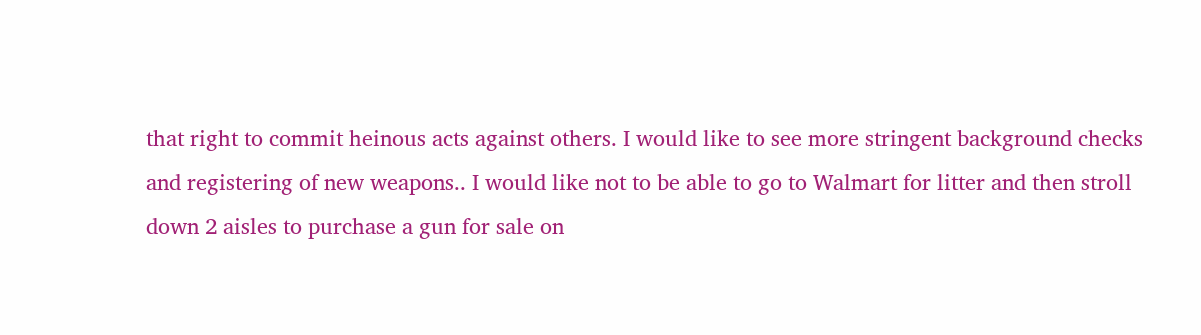that right to commit heinous acts against others. I would like to see more stringent background checks and registering of new weapons.. I would like not to be able to go to Walmart for litter and then stroll down 2 aisles to purchase a gun for sale on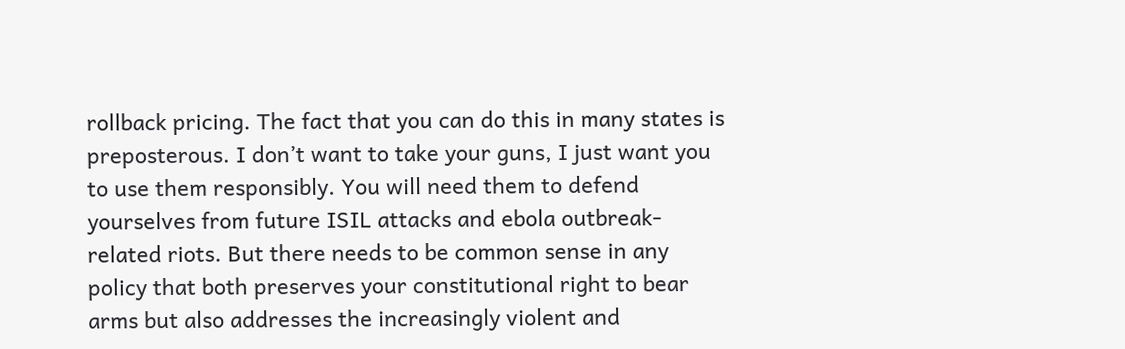rollback pricing. The fact that you can do this in many states is preposterous. I don’t want to take your guns, I just want you to use them responsibly. You will need them to defend yourselves from future ISIL attacks and ebola outbreak-related riots. But there needs to be common sense in any policy that both preserves your constitutional right to bear arms but also addresses the increasingly violent and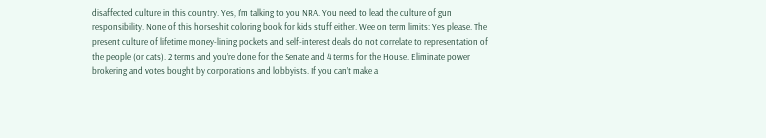disaffected culture in this country. Yes, I’m talking to you NRA. You need to lead the culture of gun responsibility. None of this horseshit coloring book for kids stuff either. Wee on term limits: Yes please. The present culture of lifetime money-lining pockets and self-interest deals do not correlate to representation of the people (or cats). 2 terms and you’re done for the Senate and 4 terms for the House. Eliminate power brokering and votes bought by corporations and lobbyists. If you can’t make a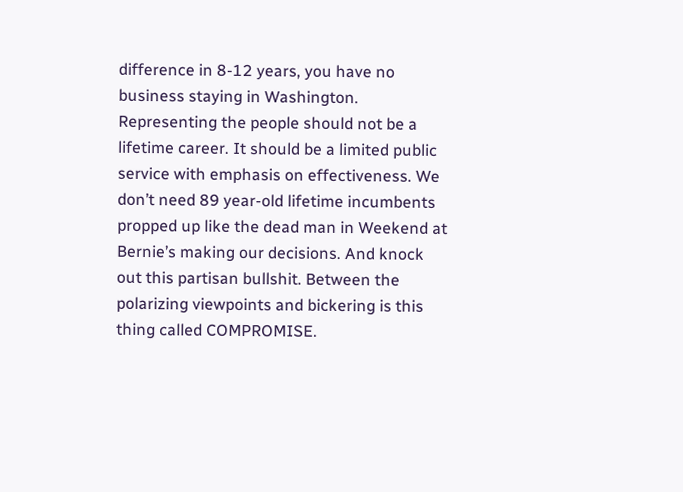difference in 8-12 years, you have no business staying in Washington. Representing the people should not be a lifetime career. It should be a limited public service with emphasis on effectiveness. We don’t need 89 year-old lifetime incumbents propped up like the dead man in Weekend at Bernie’s making our decisions. And knock out this partisan bullshit. Between the polarizing viewpoints and bickering is this thing called COMPROMISE.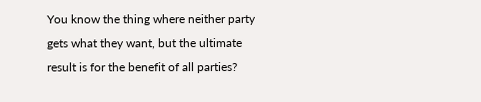You know the thing where neither party gets what they want, but the ultimate result is for the benefit of all parties?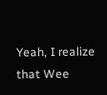Yeah, I realize that Wee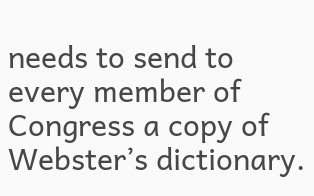needs to send to every member of Congress a copy of Webster’s dictionary.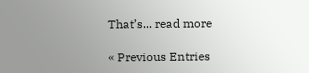That’s... read more

« Previous Entries